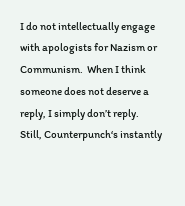I do not intellectually engage with apologists for Nazism or Communism.  When I think someone does not deserve a reply, I simply don’t reply.  Still, Counterpunch‘s instantly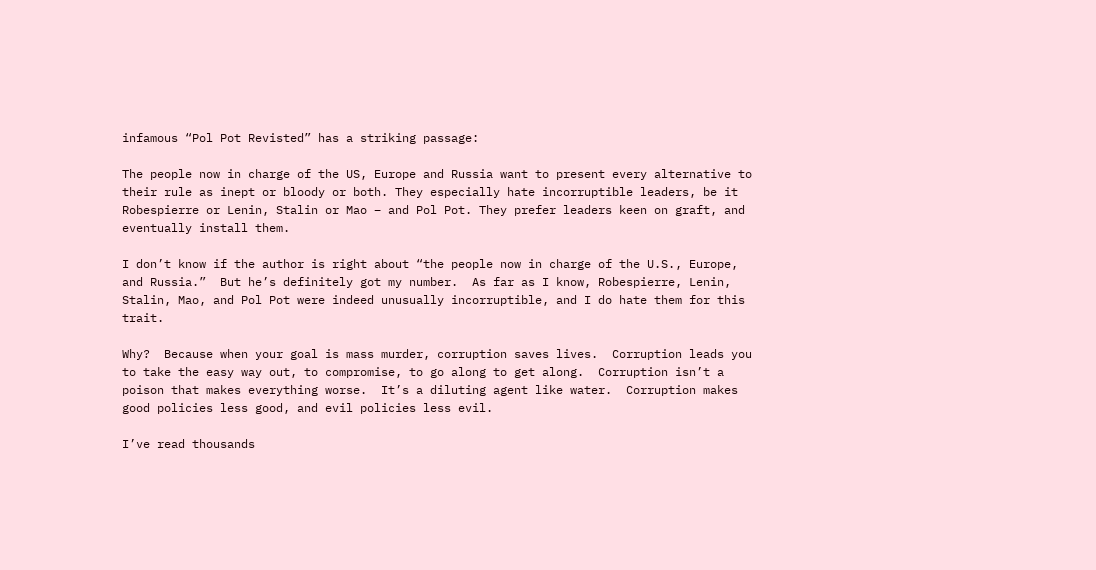infamous “Pol Pot Revisted” has a striking passage:

The people now in charge of the US, Europe and Russia want to present every alternative to their rule as inept or bloody or both. They especially hate incorruptible leaders, be it Robespierre or Lenin, Stalin or Mao – and Pol Pot. They prefer leaders keen on graft, and eventually install them.

I don’t know if the author is right about “the people now in charge of the U.S., Europe, and Russia.”  But he’s definitely got my number.  As far as I know, Robespierre, Lenin, Stalin, Mao, and Pol Pot were indeed unusually incorruptible, and I do hate them for this trait.

Why?  Because when your goal is mass murder, corruption saves lives.  Corruption leads you to take the easy way out, to compromise, to go along to get along.  Corruption isn’t a poison that makes everything worse.  It’s a diluting agent like water.  Corruption makes good policies less good, and evil policies less evil.

I’ve read thousands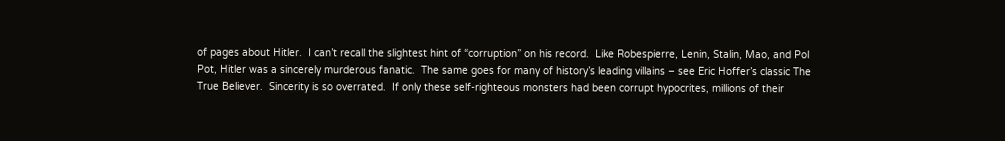of pages about Hitler.  I can’t recall the slightest hint of “corruption” on his record.  Like Robespierre, Lenin, Stalin, Mao, and Pol Pot, Hitler was a sincerely murderous fanatic.  The same goes for many of history’s leading villains – see Eric Hoffer’s classic The True Believer.  Sincerity is so overrated.  If only these self-righteous monsters had been corrupt hypocrites, millions of their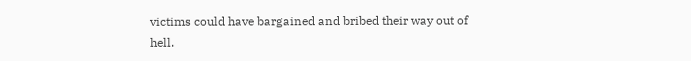victims could have bargained and bribed their way out of hell.